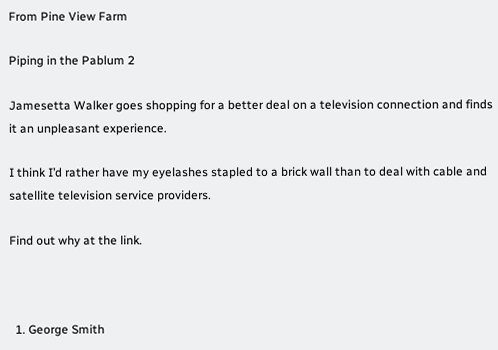From Pine View Farm

Piping in the Pablum 2

Jamesetta Walker goes shopping for a better deal on a television connection and finds it an unpleasant experience.

I think I’d rather have my eyelashes stapled to a brick wall than to deal with cable and satellite television service providers.

Find out why at the link.



  1. George Smith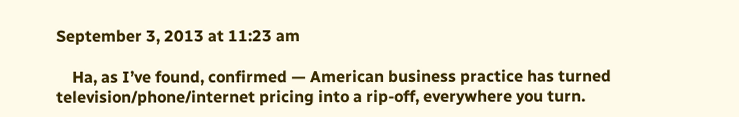September 3, 2013 at 11:23 am

    Ha, as I’ve found, confirmed — American business practice has turned television/phone/internet pricing into a rip-off, everywhere you turn.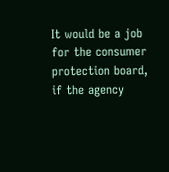It would be a job for the consumer protection board, if the agency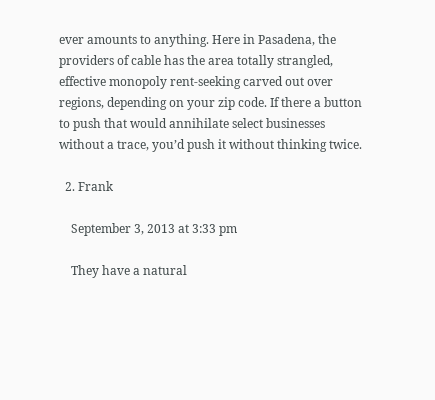ever amounts to anything. Here in Pasadena, the providers of cable has the area totally strangled, effective monopoly rent-seeking carved out over regions, depending on your zip code. If there a button to push that would annihilate select businesses without a trace, you’d push it without thinking twice.

  2. Frank

    September 3, 2013 at 3:33 pm

    They have a natural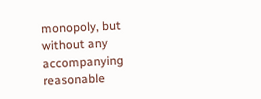monopoly, but without any accompanying reasonable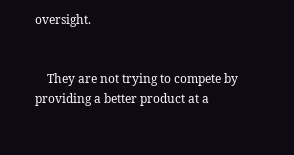oversight.


    They are not trying to compete by providing a better product at a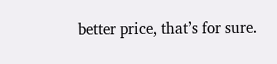better price, that’s for sure.